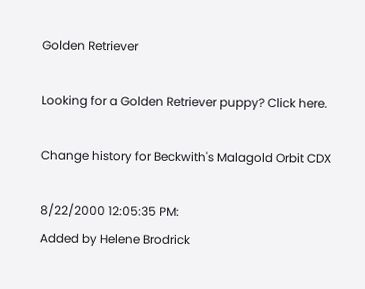Golden Retriever

Looking for a Golden Retriever puppy? Click here.

Change history for Beckwith's Malagold Orbit CDX

8/22/2000 12:05:35 PM:
Added by Helene Brodrick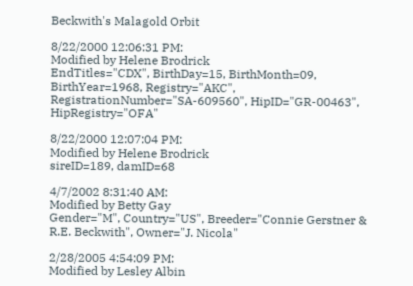Beckwith's Malagold Orbit

8/22/2000 12:06:31 PM:
Modified by Helene Brodrick
EndTitles="CDX", BirthDay=15, BirthMonth=09, BirthYear=1968, Registry="AKC", RegistrationNumber="SA-609560", HipID="GR-00463", HipRegistry="OFA"

8/22/2000 12:07:04 PM:
Modified by Helene Brodrick
sireID=189, damID=68

4/7/2002 8:31:40 AM:
Modified by Betty Gay
Gender="M", Country="US", Breeder="Connie Gerstner & R.E. Beckwith", Owner="J. Nicola"

2/28/2005 4:54:09 PM:
Modified by Lesley Albin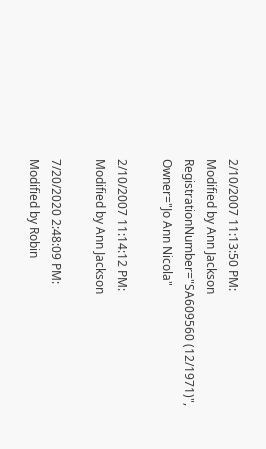2/10/2007 11:13:50 PM:
Modified by Ann Jackson
RegistrationNumber="SA609560 (12/1971)", Owner="Jo Ann Nicola"

2/10/2007 11:14:12 PM:
Modified by Ann Jackson

7/20/2020 2:48:09 PM:
Modified by Robin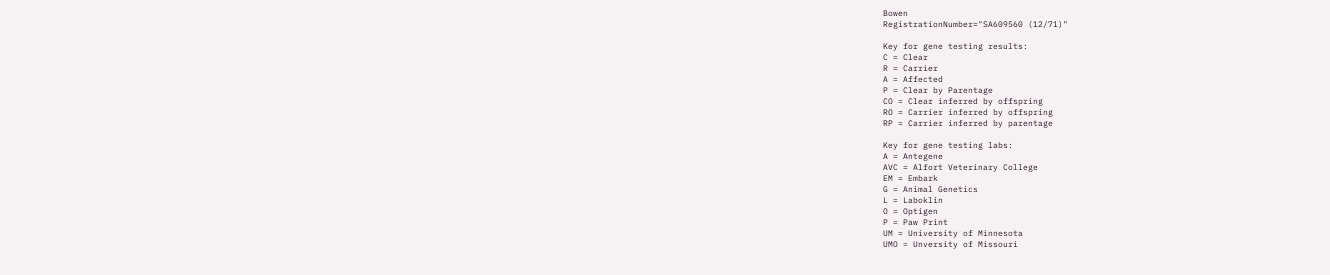Bowen
RegistrationNumber="SA609560 (12/71)"

Key for gene testing results:
C = Clear
R = Carrier
A = Affected
P = Clear by Parentage
CO = Clear inferred by offspring
RO = Carrier inferred by offspring
RP = Carrier inferred by parentage

Key for gene testing labs:
A = Antegene
AVC = Alfort Veterinary College
EM = Embark
G = Animal Genetics
L = Laboklin
O = Optigen
P = Paw Print
UM = University of Minnesota
UMO = Unversity of Missouri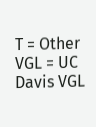T = Other
VGL = UC Davis VGL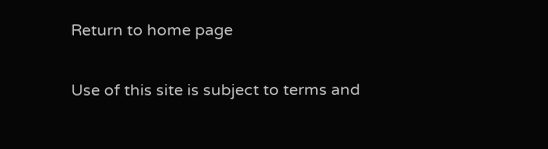Return to home page

Use of this site is subject to terms and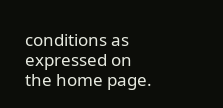conditions as expressed on the home page.